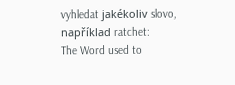vyhledat jakékoliv slovo, například ratchet:
The Word used to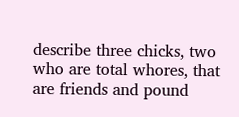describe three chicks, two who are total whores, that are friends and pound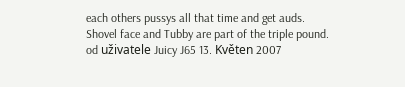each others pussys all that time and get auds.
Shovel face and Tubby are part of the triple pound.
od uživatele Juicy J65 13. Květen 2007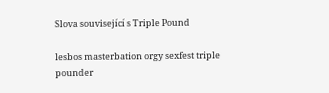Slova související s Triple Pound

lesbos masterbation orgy sexfest triple pounder